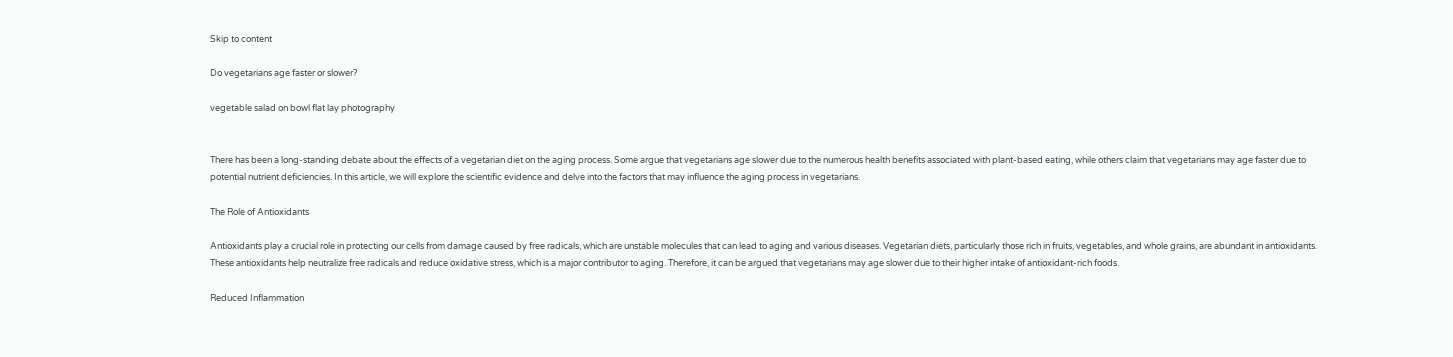Skip to content

Do vegetarians age faster or slower?

vegetable salad on bowl flat lay photography


There has been a long-standing debate about the effects of a vegetarian diet on the aging process. Some argue that vegetarians age slower due to the numerous health benefits associated with plant-based eating, while others claim that vegetarians may age faster due to potential nutrient deficiencies. In this article, we will explore the scientific evidence and delve into the factors that may influence the aging process in vegetarians.

The Role of Antioxidants

Antioxidants play a crucial role in protecting our cells from damage caused by free radicals, which are unstable molecules that can lead to aging and various diseases. Vegetarian diets, particularly those rich in fruits, vegetables, and whole grains, are abundant in antioxidants. These antioxidants help neutralize free radicals and reduce oxidative stress, which is a major contributor to aging. Therefore, it can be argued that vegetarians may age slower due to their higher intake of antioxidant-rich foods.

Reduced Inflammation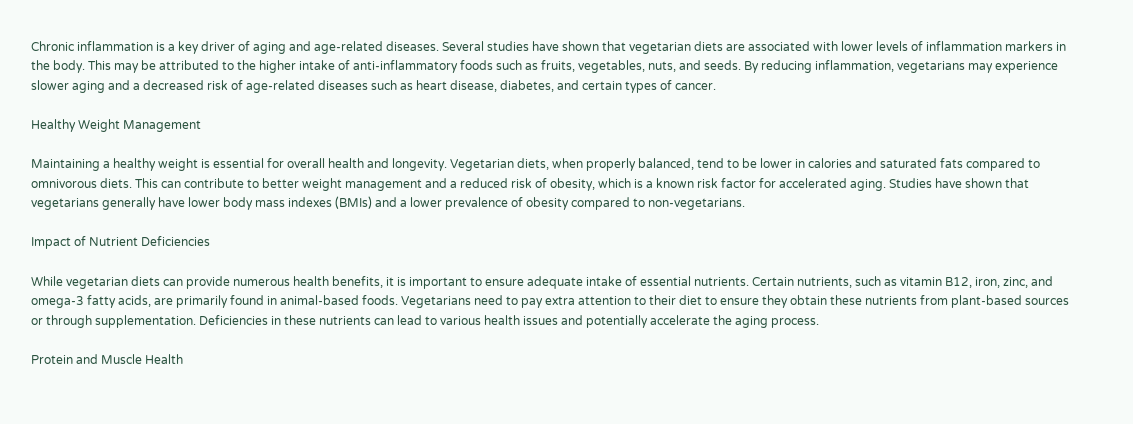Chronic inflammation is a key driver of aging and age-related diseases. Several studies have shown that vegetarian diets are associated with lower levels of inflammation markers in the body. This may be attributed to the higher intake of anti-inflammatory foods such as fruits, vegetables, nuts, and seeds. By reducing inflammation, vegetarians may experience slower aging and a decreased risk of age-related diseases such as heart disease, diabetes, and certain types of cancer.

Healthy Weight Management

Maintaining a healthy weight is essential for overall health and longevity. Vegetarian diets, when properly balanced, tend to be lower in calories and saturated fats compared to omnivorous diets. This can contribute to better weight management and a reduced risk of obesity, which is a known risk factor for accelerated aging. Studies have shown that vegetarians generally have lower body mass indexes (BMIs) and a lower prevalence of obesity compared to non-vegetarians.

Impact of Nutrient Deficiencies

While vegetarian diets can provide numerous health benefits, it is important to ensure adequate intake of essential nutrients. Certain nutrients, such as vitamin B12, iron, zinc, and omega-3 fatty acids, are primarily found in animal-based foods. Vegetarians need to pay extra attention to their diet to ensure they obtain these nutrients from plant-based sources or through supplementation. Deficiencies in these nutrients can lead to various health issues and potentially accelerate the aging process.

Protein and Muscle Health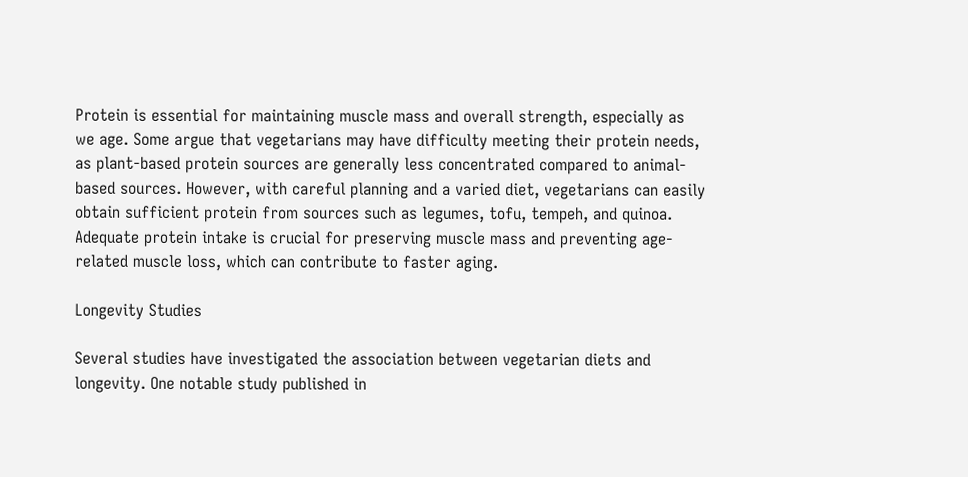Protein is essential for maintaining muscle mass and overall strength, especially as we age. Some argue that vegetarians may have difficulty meeting their protein needs, as plant-based protein sources are generally less concentrated compared to animal-based sources. However, with careful planning and a varied diet, vegetarians can easily obtain sufficient protein from sources such as legumes, tofu, tempeh, and quinoa. Adequate protein intake is crucial for preserving muscle mass and preventing age-related muscle loss, which can contribute to faster aging.

Longevity Studies

Several studies have investigated the association between vegetarian diets and longevity. One notable study published in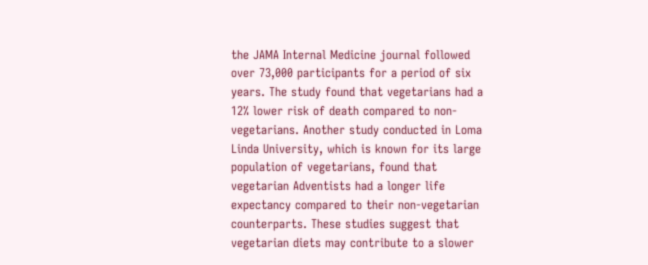the JAMA Internal Medicine journal followed over 73,000 participants for a period of six years. The study found that vegetarians had a 12% lower risk of death compared to non-vegetarians. Another study conducted in Loma Linda University, which is known for its large population of vegetarians, found that vegetarian Adventists had a longer life expectancy compared to their non-vegetarian counterparts. These studies suggest that vegetarian diets may contribute to a slower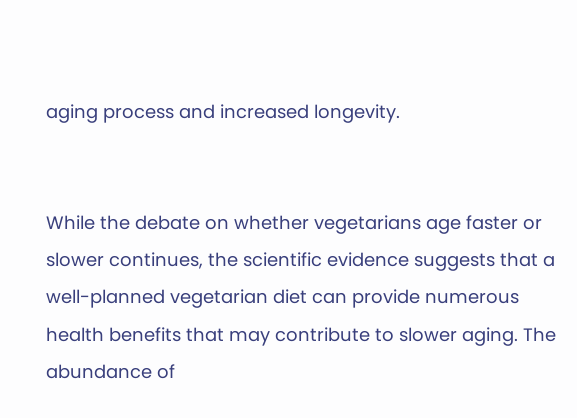aging process and increased longevity.


While the debate on whether vegetarians age faster or slower continues, the scientific evidence suggests that a well-planned vegetarian diet can provide numerous health benefits that may contribute to slower aging. The abundance of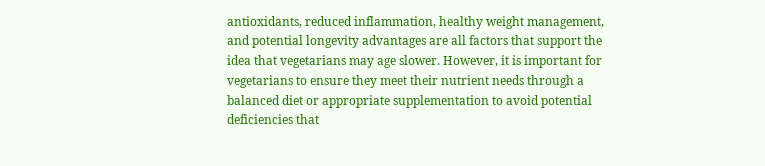antioxidants, reduced inflammation, healthy weight management, and potential longevity advantages are all factors that support the idea that vegetarians may age slower. However, it is important for vegetarians to ensure they meet their nutrient needs through a balanced diet or appropriate supplementation to avoid potential deficiencies that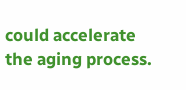could accelerate the aging process.